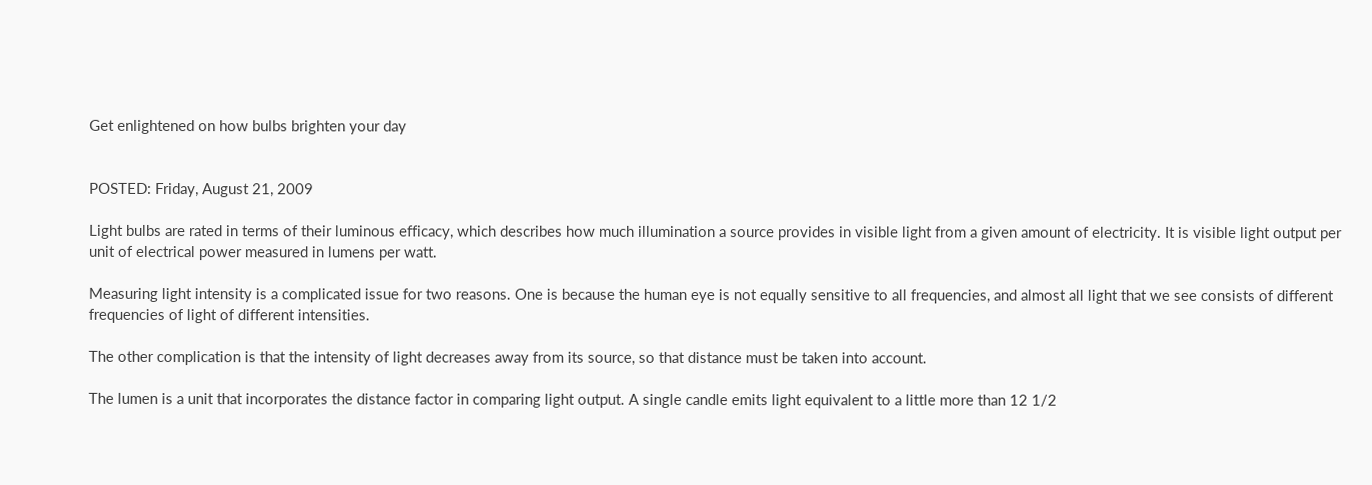Get enlightened on how bulbs brighten your day


POSTED: Friday, August 21, 2009

Light bulbs are rated in terms of their luminous efficacy, which describes how much illumination a source provides in visible light from a given amount of electricity. It is visible light output per unit of electrical power measured in lumens per watt.

Measuring light intensity is a complicated issue for two reasons. One is because the human eye is not equally sensitive to all frequencies, and almost all light that we see consists of different frequencies of light of different intensities.

The other complication is that the intensity of light decreases away from its source, so that distance must be taken into account.

The lumen is a unit that incorporates the distance factor in comparing light output. A single candle emits light equivalent to a little more than 12 1/2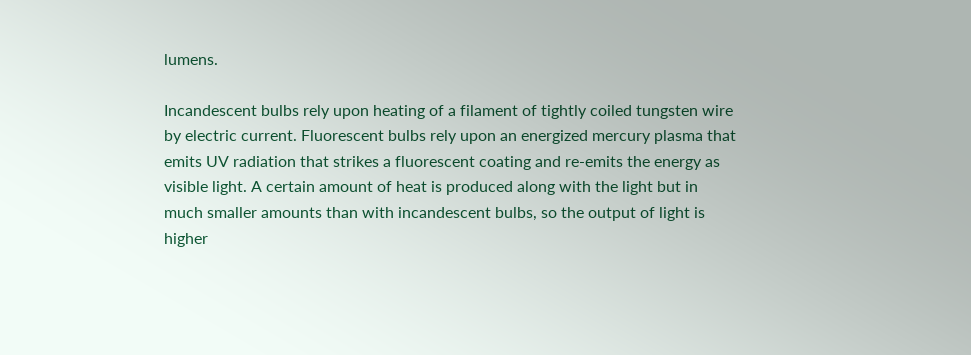lumens.

Incandescent bulbs rely upon heating of a filament of tightly coiled tungsten wire by electric current. Fluorescent bulbs rely upon an energized mercury plasma that emits UV radiation that strikes a fluorescent coating and re-emits the energy as visible light. A certain amount of heat is produced along with the light but in much smaller amounts than with incandescent bulbs, so the output of light is higher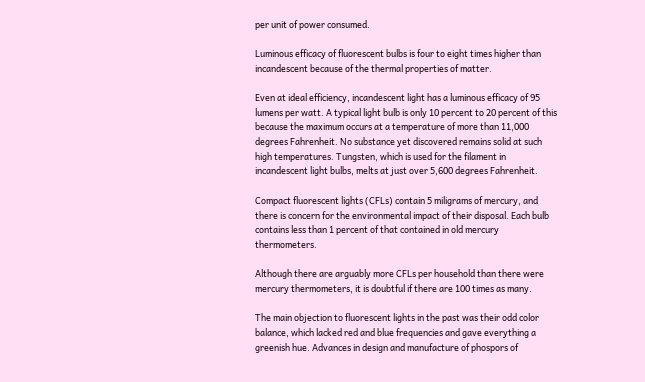per unit of power consumed.

Luminous efficacy of fluorescent bulbs is four to eight times higher than incandescent because of the thermal properties of matter.

Even at ideal efficiency, incandescent light has a luminous efficacy of 95 lumens per watt. A typical light bulb is only 10 percent to 20 percent of this because the maximum occurs at a temperature of more than 11,000 degrees Fahrenheit. No substance yet discovered remains solid at such high temperatures. Tungsten, which is used for the filament in incandescent light bulbs, melts at just over 5,600 degrees Fahrenheit.

Compact fluorescent lights (CFLs) contain 5 miligrams of mercury, and there is concern for the environmental impact of their disposal. Each bulb contains less than 1 percent of that contained in old mercury thermometers.

Although there are arguably more CFLs per household than there were mercury thermometers, it is doubtful if there are 100 times as many.

The main objection to fluorescent lights in the past was their odd color balance, which lacked red and blue frequencies and gave everything a greenish hue. Advances in design and manufacture of phospors of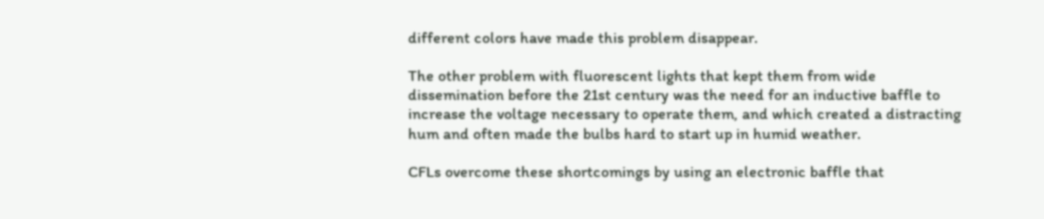different colors have made this problem disappear.

The other problem with fluorescent lights that kept them from wide dissemination before the 21st century was the need for an inductive baffle to increase the voltage necessary to operate them, and which created a distracting hum and often made the bulbs hard to start up in humid weather.

CFLs overcome these shortcomings by using an electronic baffle that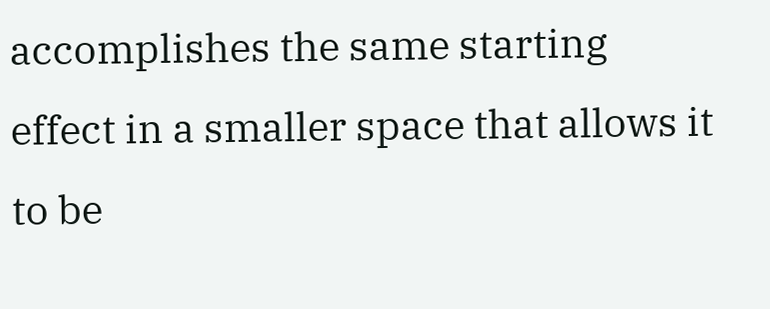accomplishes the same starting effect in a smaller space that allows it to be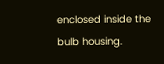enclosed inside the bulb housing.